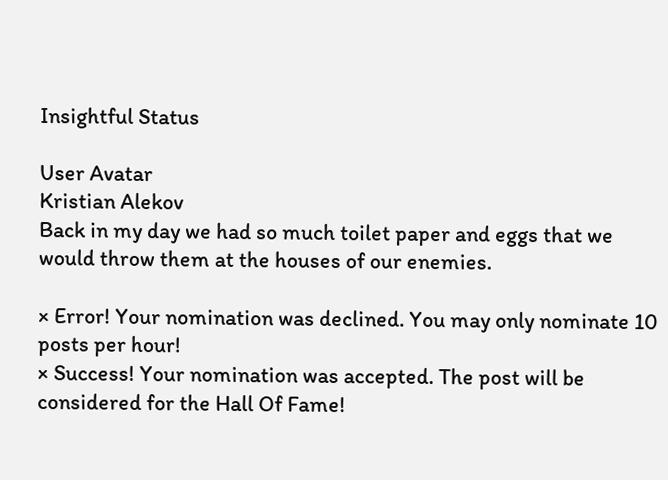Insightful Status

User Avatar
Kristian Alekov
Back in my day we had so much toilet paper and eggs that we would throw them at the houses of our enemies.

× Error! Your nomination was declined. You may only nominate 10 posts per hour!
× Success! Your nomination was accepted. The post will be considered for the Hall Of Fame!